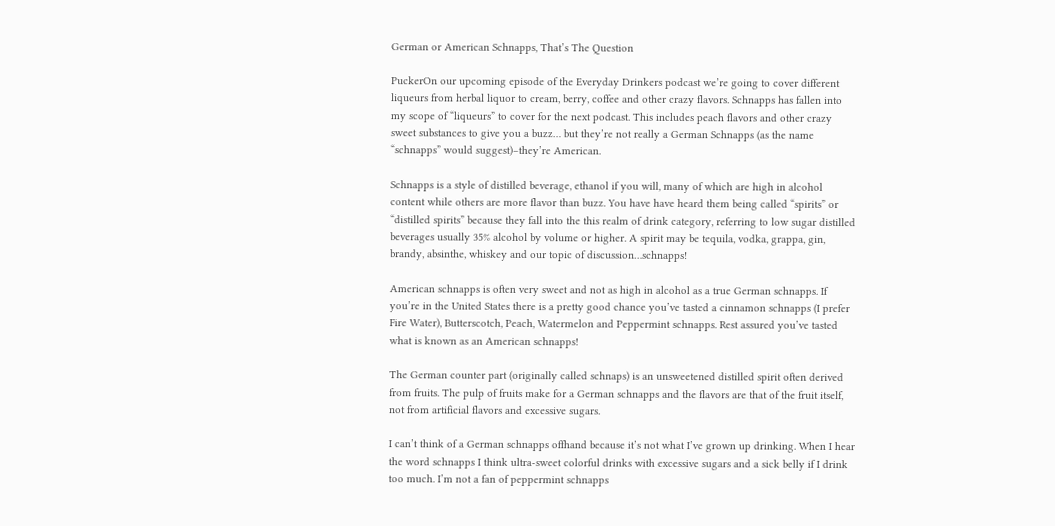German or American Schnapps, That’s The Question

PuckerOn our upcoming episode of the Everyday Drinkers podcast we’re going to cover different liqueurs from herbal liquor to cream, berry, coffee and other crazy flavors. Schnapps has fallen into my scope of “liqueurs” to cover for the next podcast. This includes peach flavors and other crazy sweet substances to give you a buzz… but they’re not really a German Schnapps (as the name “schnapps” would suggest)–they’re American.

Schnapps is a style of distilled beverage, ethanol if you will, many of which are high in alcohol content while others are more flavor than buzz. You have have heard them being called “spirits” or “distilled spirits” because they fall into the this realm of drink category, referring to low sugar distilled beverages usually 35% alcohol by volume or higher. A spirit may be tequila, vodka, grappa, gin, brandy, absinthe, whiskey and our topic of discussion…schnapps!

American schnapps is often very sweet and not as high in alcohol as a true German schnapps. If you’re in the United States there is a pretty good chance you’ve tasted a cinnamon schnapps (I prefer Fire Water), Butterscotch, Peach, Watermelon and Peppermint schnapps. Rest assured you’ve tasted what is known as an American schnapps!

The German counter part (originally called schnaps) is an unsweetened distilled spirit often derived from fruits. The pulp of fruits make for a German schnapps and the flavors are that of the fruit itself, not from artificial flavors and excessive sugars.

I can’t think of a German schnapps offhand because it’s not what I’ve grown up drinking. When I hear the word schnapps I think ultra-sweet colorful drinks with excessive sugars and a sick belly if I drink too much. I’m not a fan of peppermint schnapps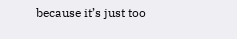because it’s just too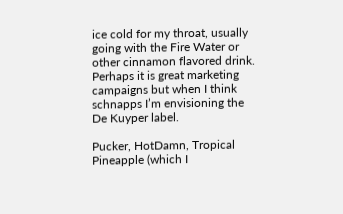ice cold for my throat, usually going with the Fire Water or other cinnamon flavored drink. Perhaps it is great marketing campaigns but when I think schnapps I’m envisioning the De Kuyper label.

Pucker, HotDamn, Tropical Pineapple (which I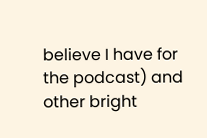believe I have for the podcast) and other bright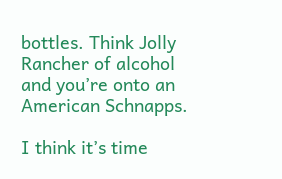bottles. Think Jolly Rancher of alcohol and you’re onto an American Schnapps.

I think it’s time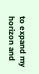to expand my horizon and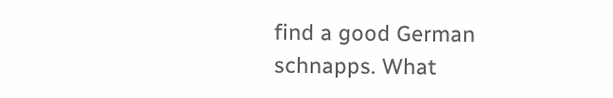find a good German schnapps. What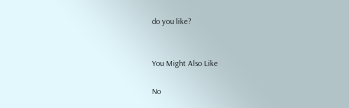do you like?


You Might Also Like

No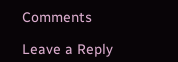Comments

Leave a Reply